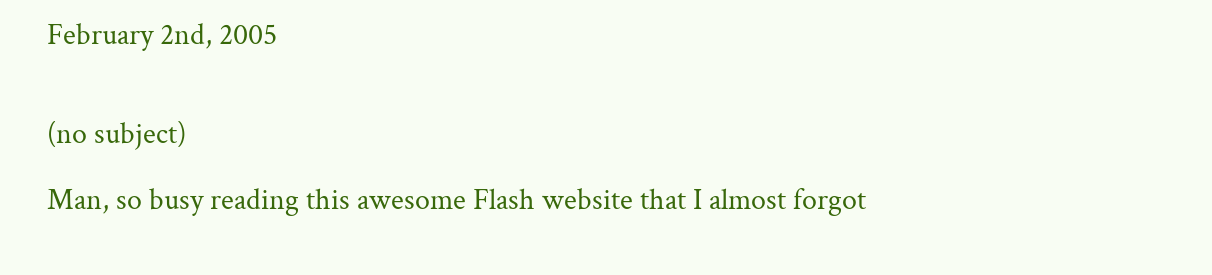February 2nd, 2005


(no subject)

Man, so busy reading this awesome Flash website that I almost forgot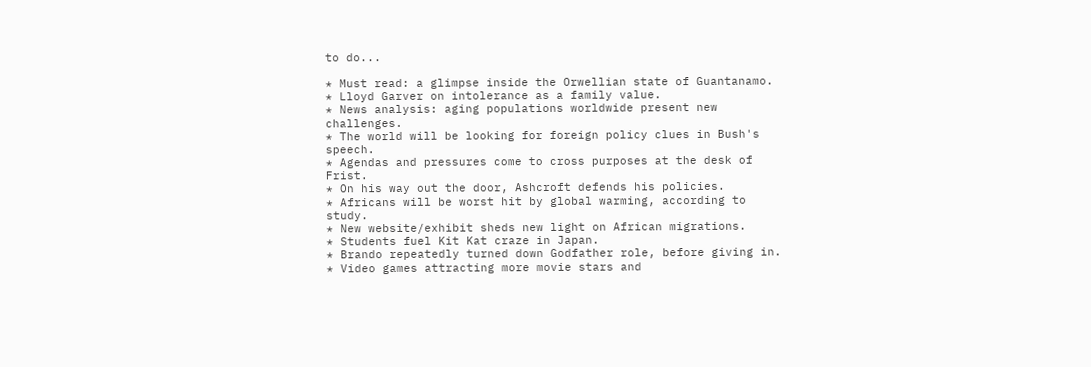to do...

* Must read: a glimpse inside the Orwellian state of Guantanamo.
* Lloyd Garver on intolerance as a family value.
* News analysis: aging populations worldwide present new challenges.
* The world will be looking for foreign policy clues in Bush's speech.
* Agendas and pressures come to cross purposes at the desk of Frist.
* On his way out the door, Ashcroft defends his policies.
* Africans will be worst hit by global warming, according to study.
* New website/exhibit sheds new light on African migrations.
* Students fuel Kit Kat craze in Japan.
* Brando repeatedly turned down Godfather role, before giving in.
* Video games attracting more movie stars and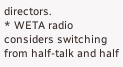directors.
* WETA radio considers switching from half-talk and half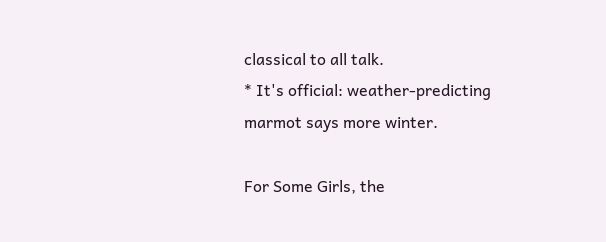classical to all talk.
* It's official: weather-predicting marmot says more winter.

For Some Girls, the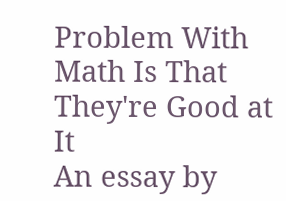Problem With Math Is That They're Good at It
An essay by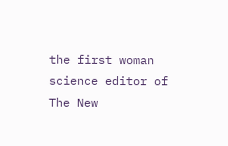the first woman science editor of The New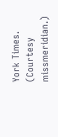York Times. (Courtesy missmeridian.)